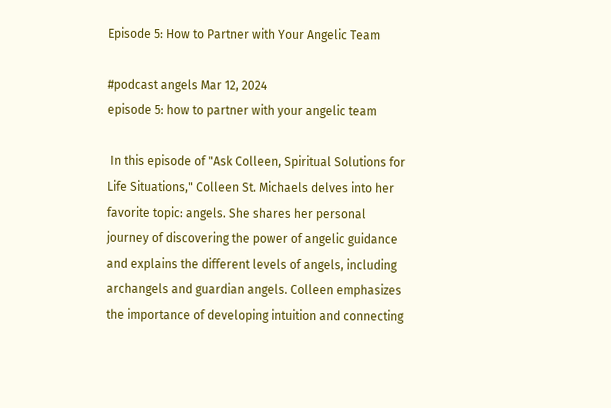Episode 5: How to Partner with Your Angelic Team

#podcast angels Mar 12, 2024
episode 5: how to partner with your angelic team

 In this episode of "Ask Colleen, Spiritual Solutions for Life Situations," Colleen St. Michaels delves into her favorite topic: angels. She shares her personal journey of discovering the power of angelic guidance and explains the different levels of angels, including archangels and guardian angels. Colleen emphasizes the importance of developing intuition and connecting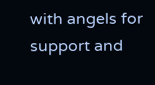with angels for support and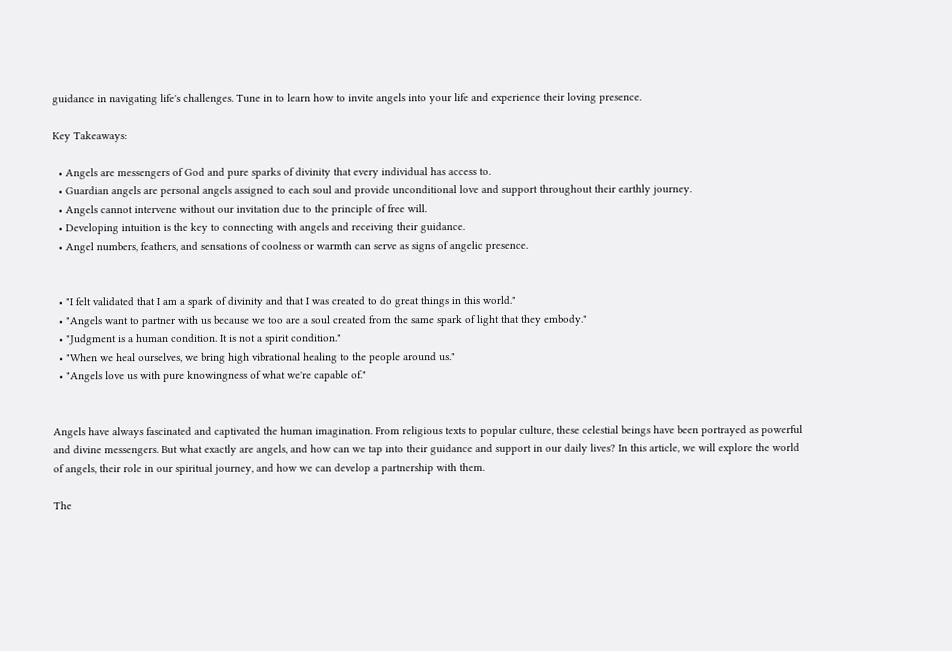guidance in navigating life's challenges. Tune in to learn how to invite angels into your life and experience their loving presence.

Key Takeaways:

  • Angels are messengers of God and pure sparks of divinity that every individual has access to.
  • Guardian angels are personal angels assigned to each soul and provide unconditional love and support throughout their earthly journey.
  • Angels cannot intervene without our invitation due to the principle of free will.
  • Developing intuition is the key to connecting with angels and receiving their guidance.
  • Angel numbers, feathers, and sensations of coolness or warmth can serve as signs of angelic presence.


  • "I felt validated that I am a spark of divinity and that I was created to do great things in this world."
  • "Angels want to partner with us because we too are a soul created from the same spark of light that they embody."
  • "Judgment is a human condition. It is not a spirit condition."
  • "When we heal ourselves, we bring high vibrational healing to the people around us."
  • "Angels love us with pure knowingness of what we're capable of."


Angels have always fascinated and captivated the human imagination. From religious texts to popular culture, these celestial beings have been portrayed as powerful and divine messengers. But what exactly are angels, and how can we tap into their guidance and support in our daily lives? In this article, we will explore the world of angels, their role in our spiritual journey, and how we can develop a partnership with them.

The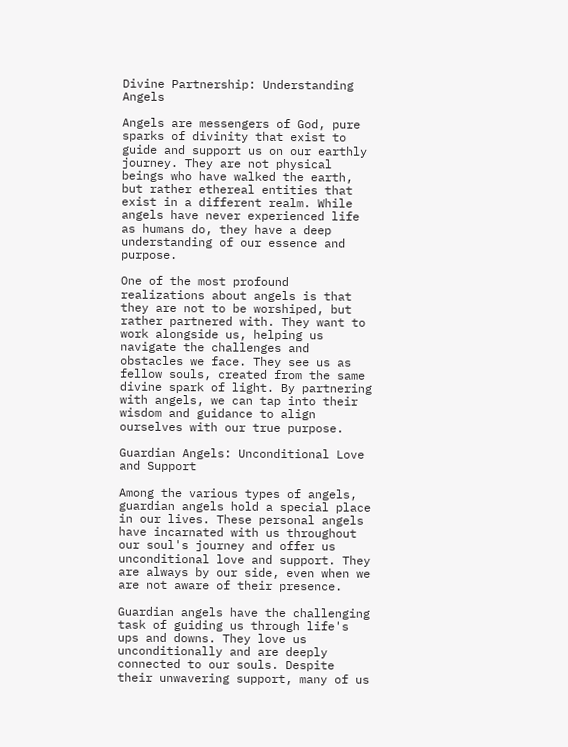Divine Partnership: Understanding Angels

Angels are messengers of God, pure sparks of divinity that exist to guide and support us on our earthly journey. They are not physical beings who have walked the earth, but rather ethereal entities that exist in a different realm. While angels have never experienced life as humans do, they have a deep understanding of our essence and purpose.

One of the most profound realizations about angels is that they are not to be worshiped, but rather partnered with. They want to work alongside us, helping us navigate the challenges and obstacles we face. They see us as fellow souls, created from the same divine spark of light. By partnering with angels, we can tap into their wisdom and guidance to align ourselves with our true purpose.

Guardian Angels: Unconditional Love and Support

Among the various types of angels, guardian angels hold a special place in our lives. These personal angels have incarnated with us throughout our soul's journey and offer us unconditional love and support. They are always by our side, even when we are not aware of their presence.

Guardian angels have the challenging task of guiding us through life's ups and downs. They love us unconditionally and are deeply connected to our souls. Despite their unwavering support, many of us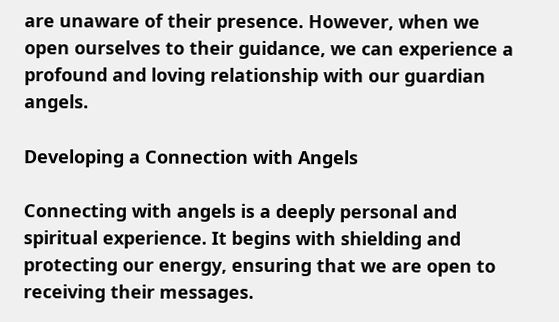are unaware of their presence. However, when we open ourselves to their guidance, we can experience a profound and loving relationship with our guardian angels.

Developing a Connection with Angels

Connecting with angels is a deeply personal and spiritual experience. It begins with shielding and protecting our energy, ensuring that we are open to receiving their messages.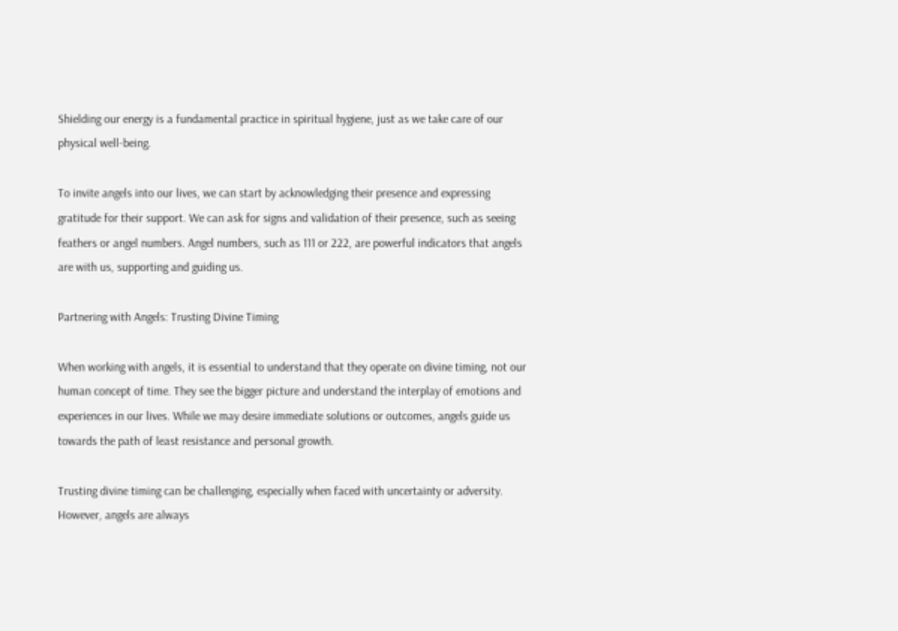Shielding our energy is a fundamental practice in spiritual hygiene, just as we take care of our physical well-being.

To invite angels into our lives, we can start by acknowledging their presence and expressing gratitude for their support. We can ask for signs and validation of their presence, such as seeing feathers or angel numbers. Angel numbers, such as 111 or 222, are powerful indicators that angels are with us, supporting and guiding us.

Partnering with Angels: Trusting Divine Timing

When working with angels, it is essential to understand that they operate on divine timing, not our human concept of time. They see the bigger picture and understand the interplay of emotions and experiences in our lives. While we may desire immediate solutions or outcomes, angels guide us towards the path of least resistance and personal growth.

Trusting divine timing can be challenging, especially when faced with uncertainty or adversity. However, angels are always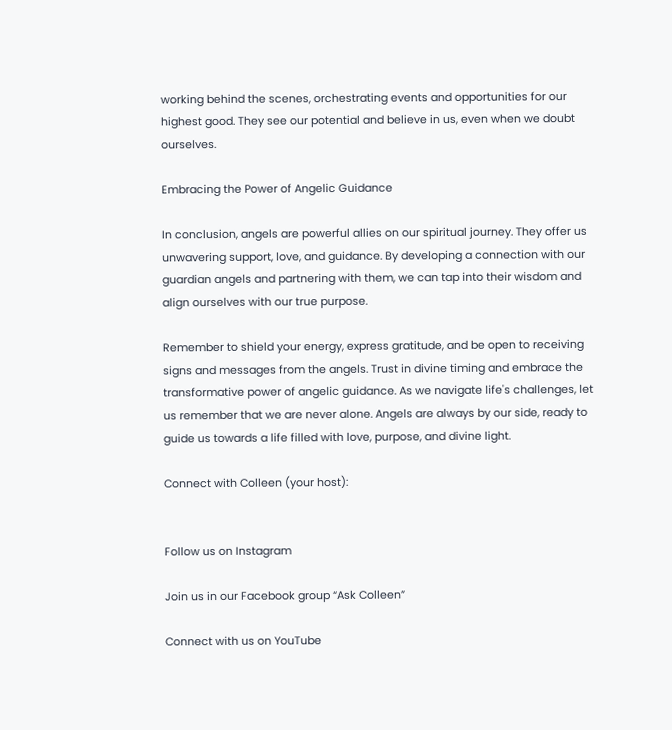working behind the scenes, orchestrating events and opportunities for our highest good. They see our potential and believe in us, even when we doubt ourselves.

Embracing the Power of Angelic Guidance

In conclusion, angels are powerful allies on our spiritual journey. They offer us unwavering support, love, and guidance. By developing a connection with our guardian angels and partnering with them, we can tap into their wisdom and align ourselves with our true purpose.

Remember to shield your energy, express gratitude, and be open to receiving signs and messages from the angels. Trust in divine timing and embrace the transformative power of angelic guidance. As we navigate life's challenges, let us remember that we are never alone. Angels are always by our side, ready to guide us towards a life filled with love, purpose, and divine light.

Connect with Colleen (your host):


Follow us on Instagram

Join us in our Facebook group “Ask Colleen”

Connect with us on YouTube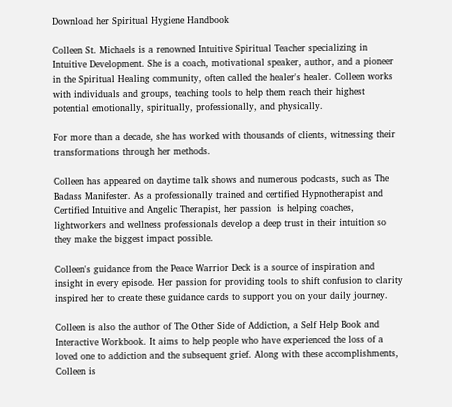Download her Spiritual Hygiene Handbook

Colleen St. Michaels is a renowned Intuitive Spiritual Teacher specializing in Intuitive Development. She is a coach, motivational speaker, author, and a pioneer in the Spiritual Healing community, often called the healer's healer. Colleen works with individuals and groups, teaching tools to help them reach their highest potential emotionally, spiritually, professionally, and physically.

For more than a decade, she has worked with thousands of clients, witnessing their transformations through her methods.

Colleen has appeared on daytime talk shows and numerous podcasts, such as The Badass Manifester. As a professionally trained and certified Hypnotherapist and Certified Intuitive and Angelic Therapist, her passion  is helping coaches, lightworkers and wellness professionals develop a deep trust in their intuition so they make the biggest impact possible.

Colleen's guidance from the Peace Warrior Deck is a source of inspiration and insight in every episode. Her passion for providing tools to shift confusion to clarity inspired her to create these guidance cards to support you on your daily journey.

Colleen is also the author of The Other Side of Addiction, a Self Help Book and Interactive Workbook. It aims to help people who have experienced the loss of a loved one to addiction and the subsequent grief. Along with these accomplishments, Colleen is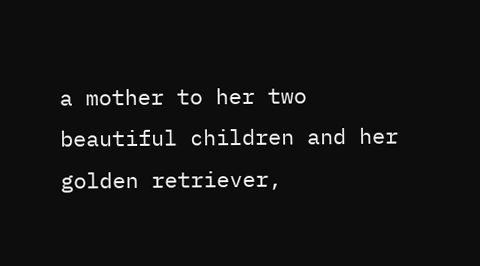a mother to her two beautiful children and her golden retriever,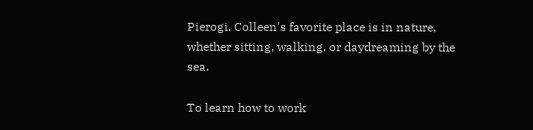Pierogi. Colleen's favorite place is in nature, whether sitting, walking, or daydreaming by the sea.

To learn how to work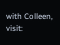with Colleen, visit: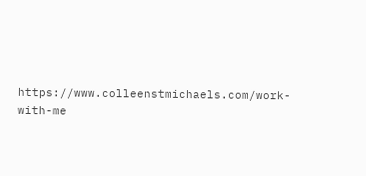https://www.colleenstmichaels.com/work-with-me